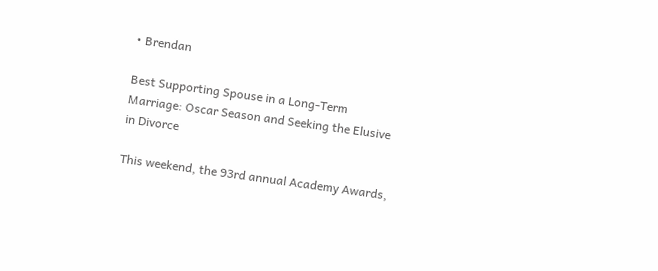• Brendan

Best Supporting Spouse in a Long-Term Marriage: Oscar Season and Seeking the Elusive in Divorce

This weekend, the 93rd annual Academy Awards,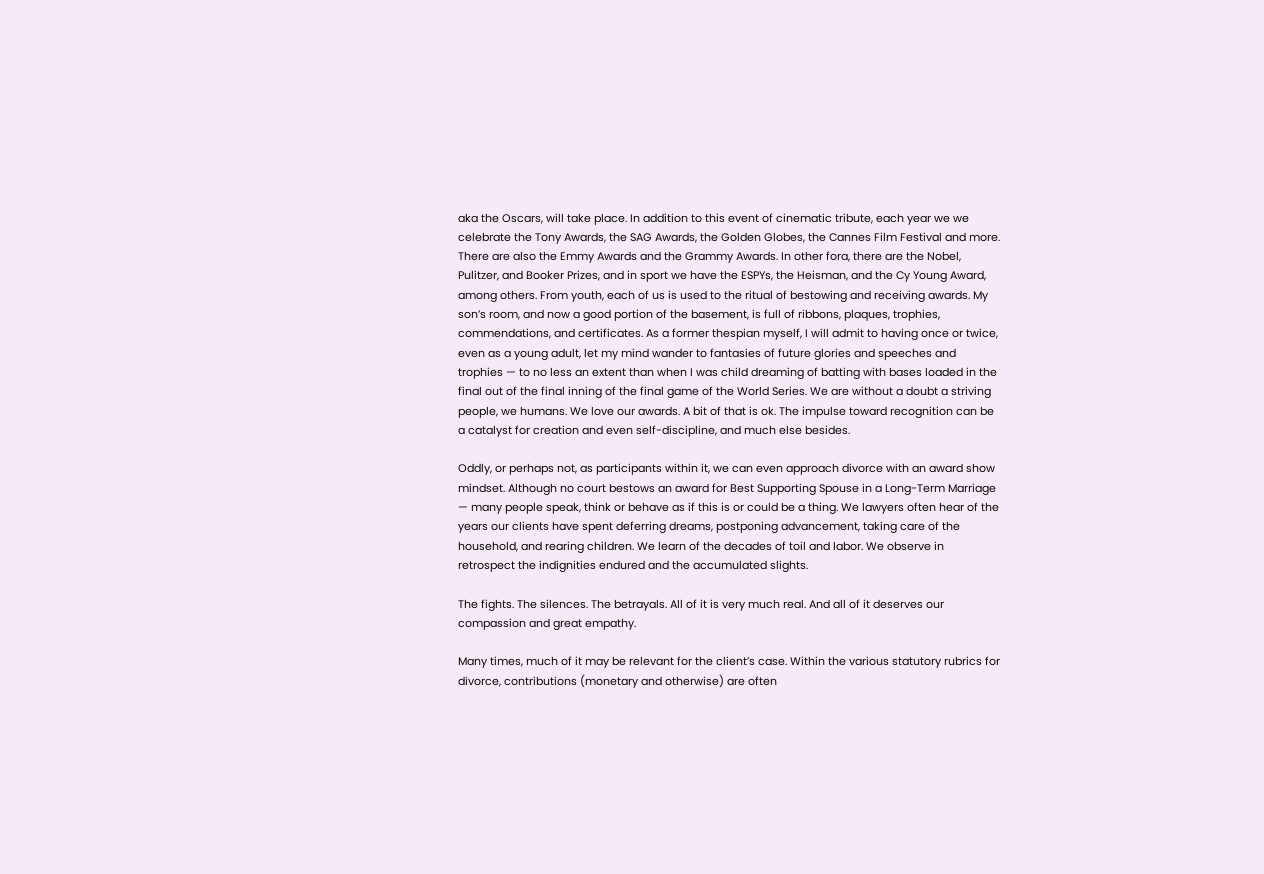aka the Oscars, will take place. In addition to this event of cinematic tribute, each year we we celebrate the Tony Awards, the SAG Awards, the Golden Globes, the Cannes Film Festival and more. There are also the Emmy Awards and the Grammy Awards. In other fora, there are the Nobel, Pulitzer, and Booker Prizes, and in sport we have the ESPYs, the Heisman, and the Cy Young Award, among others. From youth, each of us is used to the ritual of bestowing and receiving awards. My son’s room, and now a good portion of the basement, is full of ribbons, plaques, trophies, commendations, and certificates. As a former thespian myself, I will admit to having once or twice, even as a young adult, let my mind wander to fantasies of future glories and speeches and trophies — to no less an extent than when I was child dreaming of batting with bases loaded in the final out of the final inning of the final game of the World Series. We are without a doubt a striving people, we humans. We love our awards. A bit of that is ok. The impulse toward recognition can be a catalyst for creation and even self-discipline, and much else besides.

Oddly, or perhaps not, as participants within it, we can even approach divorce with an award show mindset. Although no court bestows an award for Best Supporting Spouse in a Long-Term Marriage — many people speak, think or behave as if this is or could be a thing. We lawyers often hear of the years our clients have spent deferring dreams, postponing advancement, taking care of the household, and rearing children. We learn of the decades of toil and labor. We observe in retrospect the indignities endured and the accumulated slights.

The fights. The silences. The betrayals. All of it is very much real. And all of it deserves our compassion and great empathy.

Many times, much of it may be relevant for the client’s case. Within the various statutory rubrics for divorce, contributions (monetary and otherwise) are often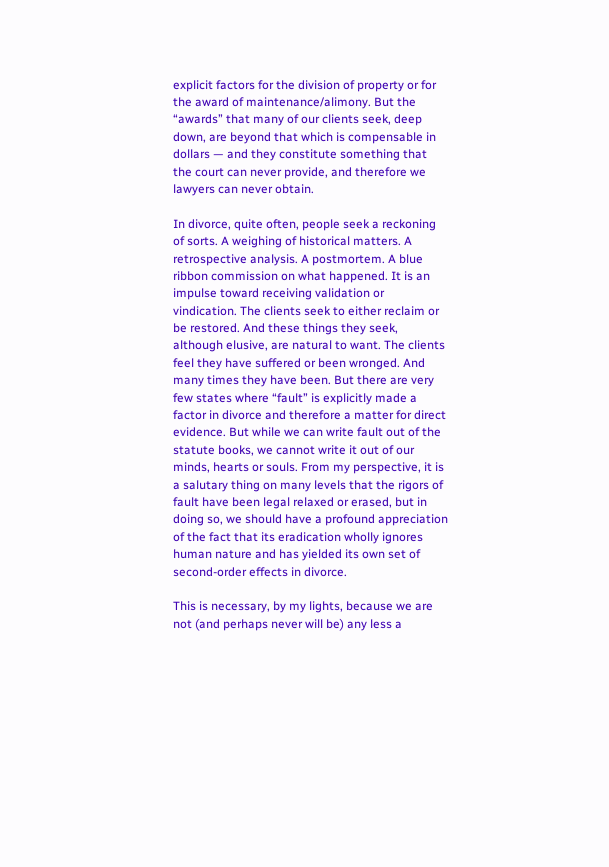explicit factors for the division of property or for the award of maintenance/alimony. But the “awards” that many of our clients seek, deep down, are beyond that which is compensable in dollars — and they constitute something that the court can never provide, and therefore we lawyers can never obtain.

In divorce, quite often, people seek a reckoning of sorts. A weighing of historical matters. A retrospective analysis. A postmortem. A blue ribbon commission on what happened. It is an impulse toward receiving validation or vindication. The clients seek to either reclaim or be restored. And these things they seek, although elusive, are natural to want. The clients feel they have suffered or been wronged. And many times they have been. But there are very few states where “fault” is explicitly made a factor in divorce and therefore a matter for direct evidence. But while we can write fault out of the statute books, we cannot write it out of our minds, hearts or souls. From my perspective, it is a salutary thing on many levels that the rigors of fault have been legal relaxed or erased, but in doing so, we should have a profound appreciation of the fact that its eradication wholly ignores human nature and has yielded its own set of second-order effects in divorce.

This is necessary, by my lights, because we are not (and perhaps never will be) any less a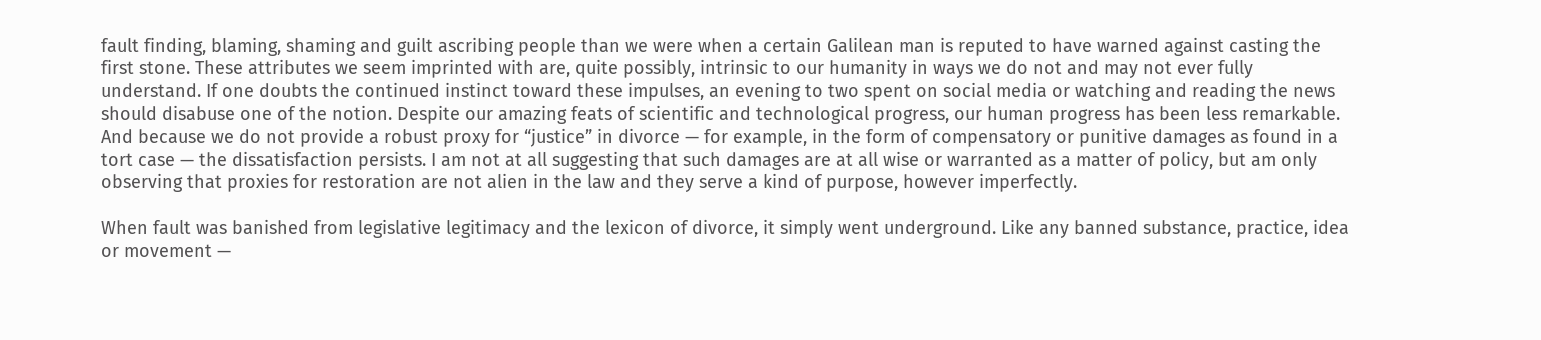fault finding, blaming, shaming and guilt ascribing people than we were when a certain Galilean man is reputed to have warned against casting the first stone. These attributes we seem imprinted with are, quite possibly, intrinsic to our humanity in ways we do not and may not ever fully understand. If one doubts the continued instinct toward these impulses, an evening to two spent on social media or watching and reading the news should disabuse one of the notion. Despite our amazing feats of scientific and technological progress, our human progress has been less remarkable. And because we do not provide a robust proxy for “justice” in divorce — for example, in the form of compensatory or punitive damages as found in a tort case — the dissatisfaction persists. I am not at all suggesting that such damages are at all wise or warranted as a matter of policy, but am only observing that proxies for restoration are not alien in the law and they serve a kind of purpose, however imperfectly.

When fault was banished from legislative legitimacy and the lexicon of divorce, it simply went underground. Like any banned substance, practice, idea or movement —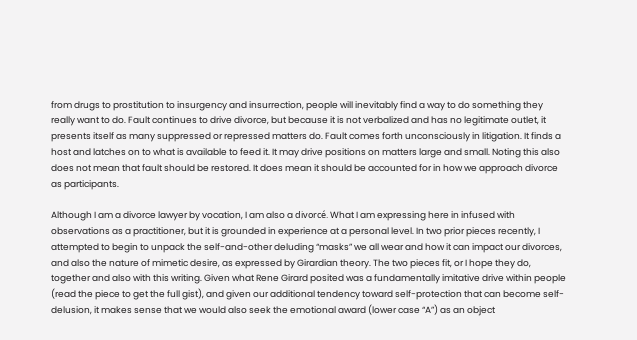from drugs to prostitution to insurgency and insurrection, people will inevitably find a way to do something they really want to do. Fault continues to drive divorce, but because it is not verbalized and has no legitimate outlet, it presents itself as many suppressed or repressed matters do. Fault comes forth unconsciously in litigation. It finds a host and latches on to what is available to feed it. It may drive positions on matters large and small. Noting this also does not mean that fault should be restored. It does mean it should be accounted for in how we approach divorce as participants.

Although I am a divorce lawyer by vocation, I am also a divorcé. What I am expressing here in infused with observations as a practitioner, but it is grounded in experience at a personal level. In two prior pieces recently, I attempted to begin to unpack the self-and-other deluding “masks” we all wear and how it can impact our divorces, and also the nature of mimetic desire, as expressed by Girardian theory. The two pieces fit, or I hope they do, together and also with this writing. Given what Rene Girard posited was a fundamentally imitative drive within people (read the piece to get the full gist), and given our additional tendency toward self-protection that can become self-delusion, it makes sense that we would also seek the emotional award (lower case “A”) as an object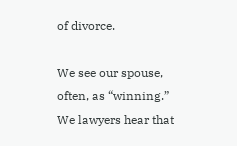of divorce.

We see our spouse, often, as “winning.” We lawyers hear that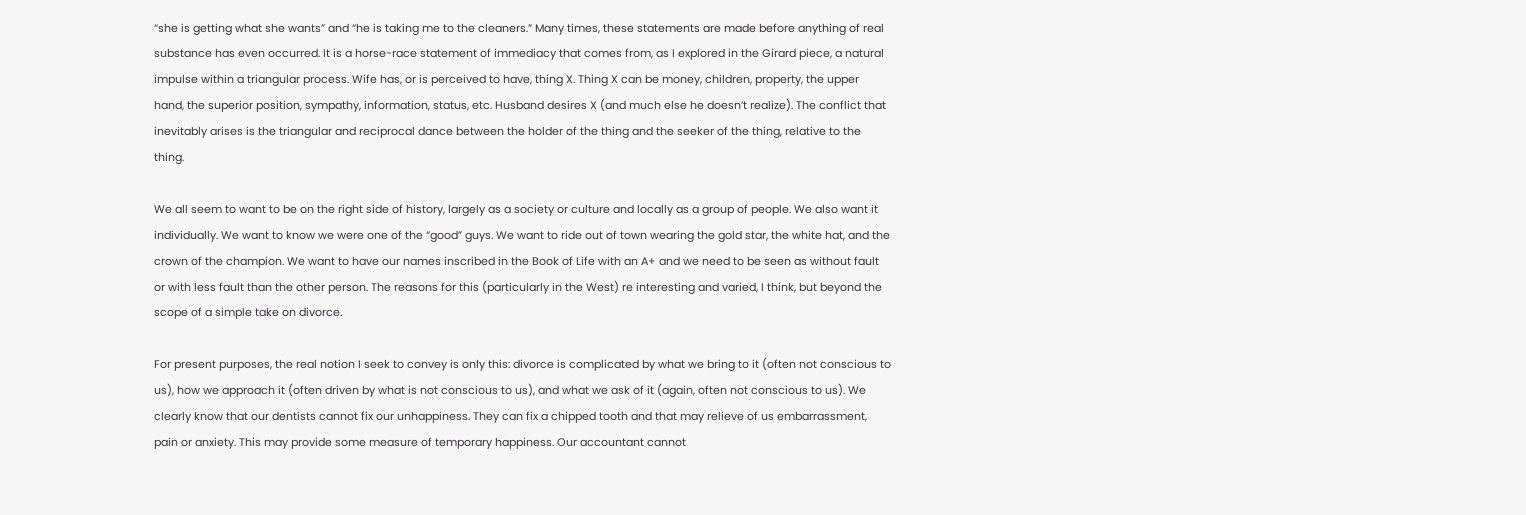“she is getting what she wants” and “he is taking me to the cleaners.” Many times, these statements are made before anything of real substance has even occurred. It is a horse-race statement of immediacy that comes from, as I explored in the Girard piece, a natural impulse within a triangular process. Wife has, or is perceived to have, thing X. Thing X can be money, children, property, the upper hand, the superior position, sympathy, information, status, etc. Husband desires X (and much else he doesn’t realize). The conflict that inevitably arises is the triangular and reciprocal dance between the holder of the thing and the seeker of the thing, relative to the thing.

We all seem to want to be on the right side of history, largely as a society or culture and locally as a group of people. We also want it individually. We want to know we were one of the “good” guys. We want to ride out of town wearing the gold star, the white hat, and the crown of the champion. We want to have our names inscribed in the Book of Life with an A+ and we need to be seen as without fault or with less fault than the other person. The reasons for this (particularly in the West) re interesting and varied, I think, but beyond the scope of a simple take on divorce.

For present purposes, the real notion I seek to convey is only this: divorce is complicated by what we bring to it (often not conscious to us), how we approach it (often driven by what is not conscious to us), and what we ask of it (again, often not conscious to us). We clearly know that our dentists cannot fix our unhappiness. They can fix a chipped tooth and that may relieve of us embarrassment, pain or anxiety. This may provide some measure of temporary happiness. Our accountant cannot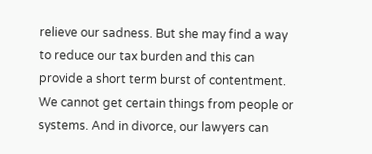relieve our sadness. But she may find a way to reduce our tax burden and this can provide a short term burst of contentment. We cannot get certain things from people or systems. And in divorce, our lawyers can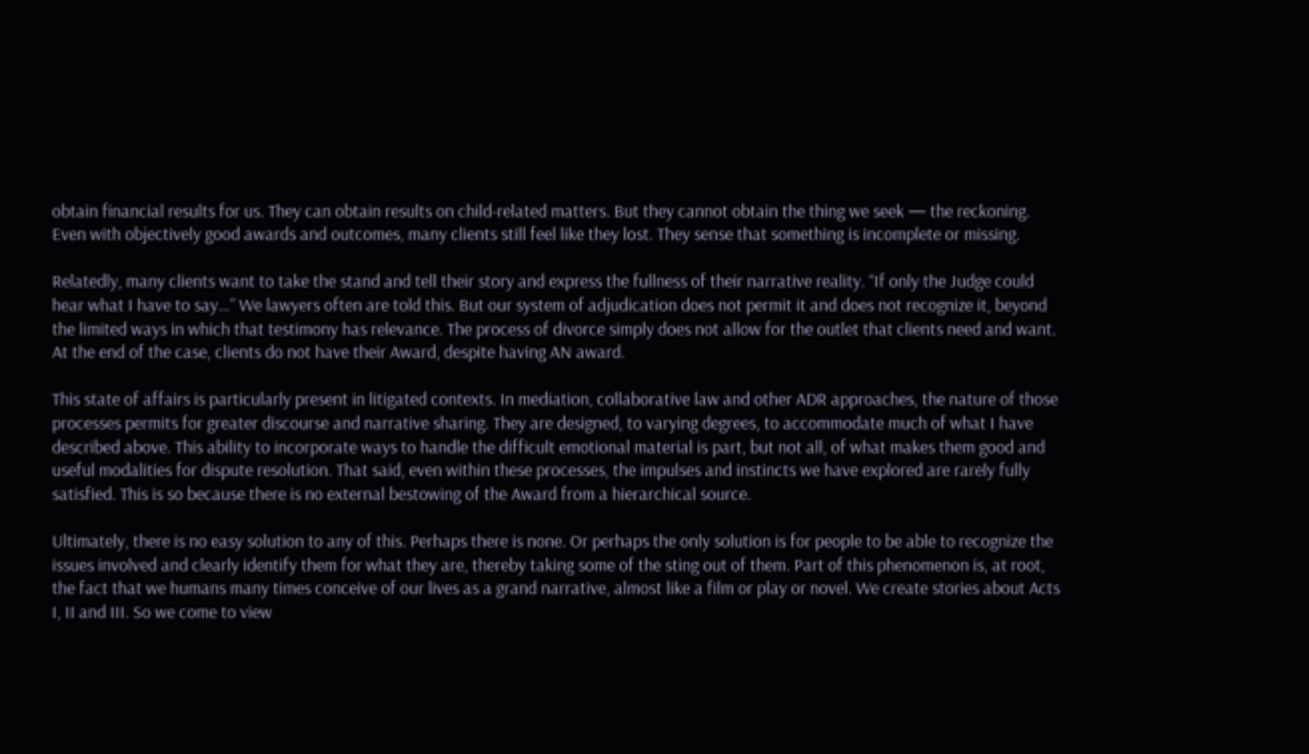obtain financial results for us. They can obtain results on child-related matters. But they cannot obtain the thing we seek — the reckoning. Even with objectively good awards and outcomes, many clients still feel like they lost. They sense that something is incomplete or missing.

Relatedly, many clients want to take the stand and tell their story and express the fullness of their narrative reality. “If only the Judge could hear what I have to say…” We lawyers often are told this. But our system of adjudication does not permit it and does not recognize it, beyond the limited ways in which that testimony has relevance. The process of divorce simply does not allow for the outlet that clients need and want. At the end of the case, clients do not have their Award, despite having AN award.

This state of affairs is particularly present in litigated contexts. In mediation, collaborative law and other ADR approaches, the nature of those processes permits for greater discourse and narrative sharing. They are designed, to varying degrees, to accommodate much of what I have described above. This ability to incorporate ways to handle the difficult emotional material is part, but not all, of what makes them good and useful modalities for dispute resolution. That said, even within these processes, the impulses and instincts we have explored are rarely fully satisfied. This is so because there is no external bestowing of the Award from a hierarchical source.

Ultimately, there is no easy solution to any of this. Perhaps there is none. Or perhaps the only solution is for people to be able to recognize the issues involved and clearly identify them for what they are, thereby taking some of the sting out of them. Part of this phenomenon is, at root, the fact that we humans many times conceive of our lives as a grand narrative, almost like a film or play or novel. We create stories about Acts I, II and III. So we come to view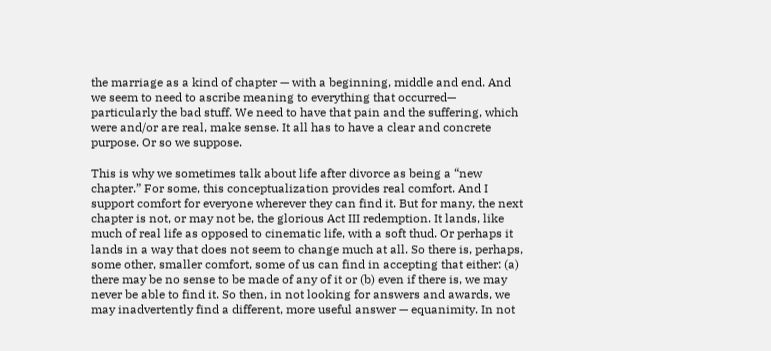the marriage as a kind of chapter — with a beginning, middle and end. And we seem to need to ascribe meaning to everything that occurred— particularly the bad stuff. We need to have that pain and the suffering, which were and/or are real, make sense. It all has to have a clear and concrete purpose. Or so we suppose.

This is why we sometimes talk about life after divorce as being a “new chapter.” For some, this conceptualization provides real comfort. And I support comfort for everyone wherever they can find it. But for many, the next chapter is not, or may not be, the glorious Act III redemption. It lands, like much of real life as opposed to cinematic life, with a soft thud. Or perhaps it lands in a way that does not seem to change much at all. So there is, perhaps, some other, smaller comfort, some of us can find in accepting that either: (a) there may be no sense to be made of any of it or (b) even if there is, we may never be able to find it. So then, in not looking for answers and awards, we may inadvertently find a different, more useful answer — equanimity. In not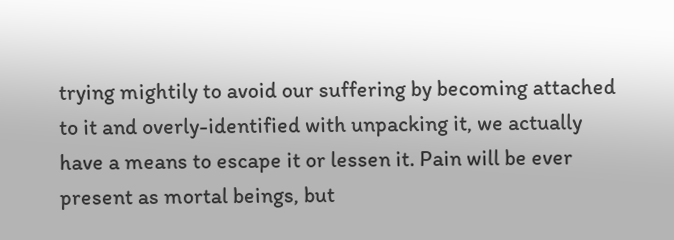trying mightily to avoid our suffering by becoming attached to it and overly-identified with unpacking it, we actually have a means to escape it or lessen it. Pain will be ever present as mortal beings, but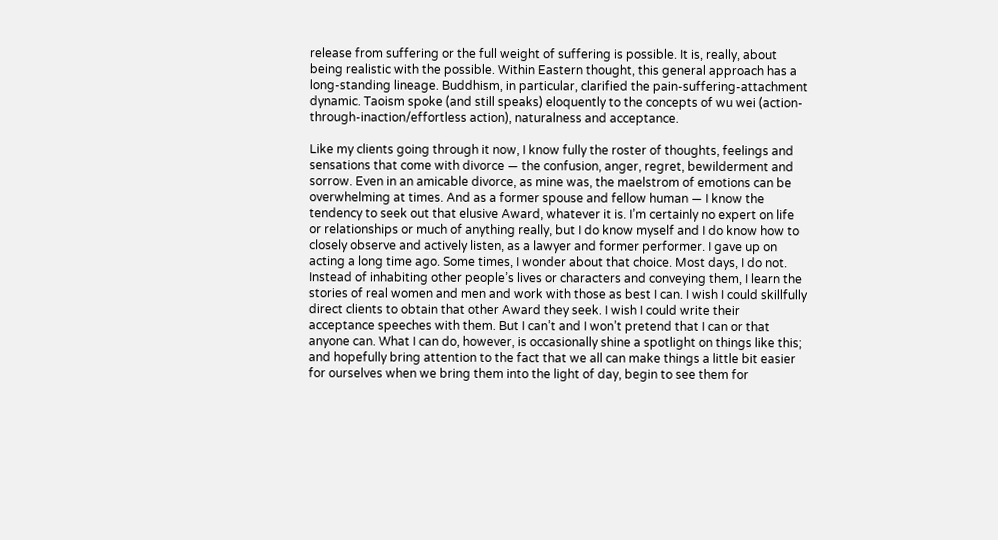release from suffering or the full weight of suffering is possible. It is, really, about being realistic with the possible. Within Eastern thought, this general approach has a long-standing lineage. Buddhism, in particular, clarified the pain-suffering-attachment dynamic. Taoism spoke (and still speaks) eloquently to the concepts of wu wei (action-through-inaction/effortless action), naturalness and acceptance.

Like my clients going through it now, I know fully the roster of thoughts, feelings and sensations that come with divorce — the confusion, anger, regret, bewilderment and sorrow. Even in an amicable divorce, as mine was, the maelstrom of emotions can be overwhelming at times. And as a former spouse and fellow human — I know the tendency to seek out that elusive Award, whatever it is. I’m certainly no expert on life or relationships or much of anything really, but I do know myself and I do know how to closely observe and actively listen, as a lawyer and former performer. I gave up on acting a long time ago. Some times, I wonder about that choice. Most days, I do not. Instead of inhabiting other people’s lives or characters and conveying them, I learn the stories of real women and men and work with those as best I can. I wish I could skillfully direct clients to obtain that other Award they seek. I wish I could write their acceptance speeches with them. But I can’t and I won’t pretend that I can or that anyone can. What I can do, however, is occasionally shine a spotlight on things like this; and hopefully bring attention to the fact that we all can make things a little bit easier for ourselves when we bring them into the light of day, begin to see them for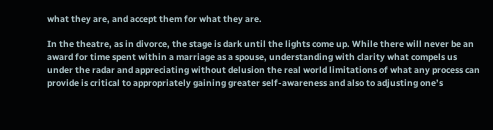what they are, and accept them for what they are.

In the theatre, as in divorce, the stage is dark until the lights come up. While there will never be an award for time spent within a marriage as a spouse, understanding with clarity what compels us under the radar and appreciating without delusion the real world limitations of what any process can provide is critical to appropriately gaining greater self-awareness and also to adjusting one’s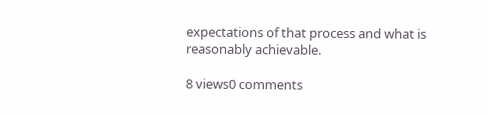expectations of that process and what is reasonably achievable.

8 views0 comments